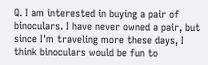Q. I am interested in buying a pair of binoculars. I have never owned a pair, but since I'm traveling more these days, I think binoculars would be fun to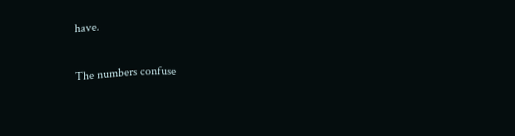have.

The numbers confuse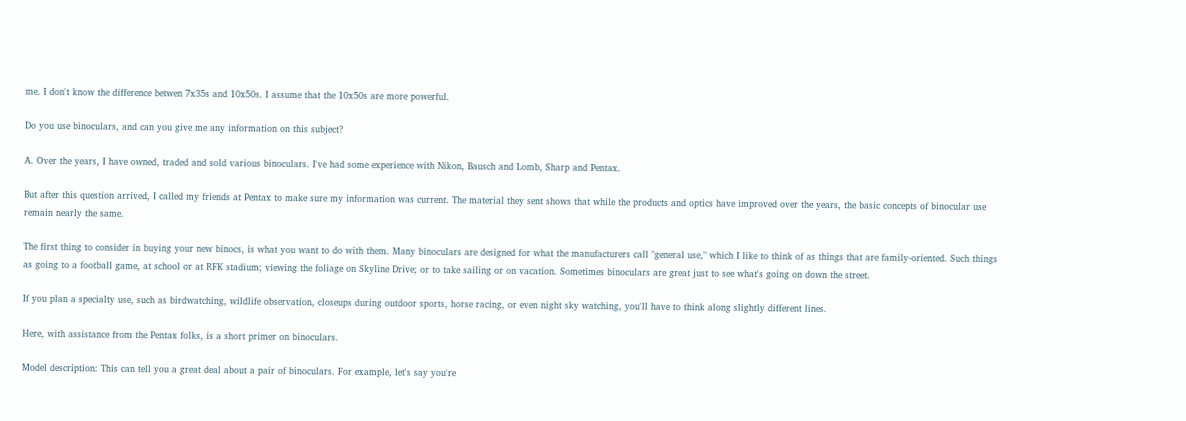me. I don't know the difference betwen 7x35s and 10x50s. I assume that the 10x50s are more powerful.

Do you use binoculars, and can you give me any information on this subject?

A. Over the years, I have owned, traded and sold various binoculars. I've had some experience with Nikon, Bausch and Lomb, Sharp and Pentax.

But after this question arrived, I called my friends at Pentax to make sure my information was current. The material they sent shows that while the products and optics have improved over the years, the basic concepts of binocular use remain nearly the same.

The first thing to consider in buying your new binocs, is what you want to do with them. Many binoculars are designed for what the manufacturers call "general use," which I like to think of as things that are family-oriented. Such things as going to a football game, at school or at RFK stadium; viewing the foliage on Skyline Drive; or to take sailing or on vacation. Sometimes binoculars are great just to see what's going on down the street.

If you plan a specialty use, such as birdwatching, wildlife observation, closeups during outdoor sports, horse racing, or even night sky watching, you'll have to think along slightly different lines.

Here, with assistance from the Pentax folks, is a short primer on binoculars.

Model description: This can tell you a great deal about a pair of binoculars. For example, let's say you're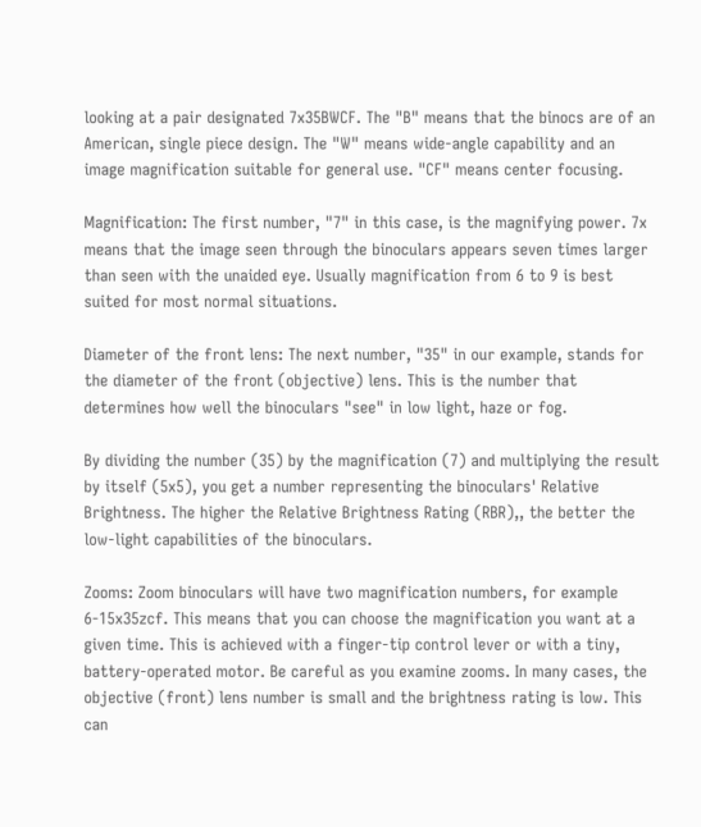looking at a pair designated 7x35BWCF. The "B" means that the binocs are of an American, single piece design. The "W" means wide-angle capability and an image magnification suitable for general use. "CF" means center focusing.

Magnification: The first number, "7" in this case, is the magnifying power. 7x means that the image seen through the binoculars appears seven times larger than seen with the unaided eye. Usually magnification from 6 to 9 is best suited for most normal situations.

Diameter of the front lens: The next number, "35" in our example, stands for the diameter of the front (objective) lens. This is the number that determines how well the binoculars "see" in low light, haze or fog.

By dividing the number (35) by the magnification (7) and multiplying the result by itself (5x5), you get a number representing the binoculars' Relative Brightness. The higher the Relative Brightness Rating (RBR),, the better the low-light capabilities of the binoculars.

Zooms: Zoom binoculars will have two magnification numbers, for example 6-15x35zcf. This means that you can choose the magnification you want at a given time. This is achieved with a finger-tip control lever or with a tiny, battery-operated motor. Be careful as you examine zooms. In many cases, the objective (front) lens number is small and the brightness rating is low. This can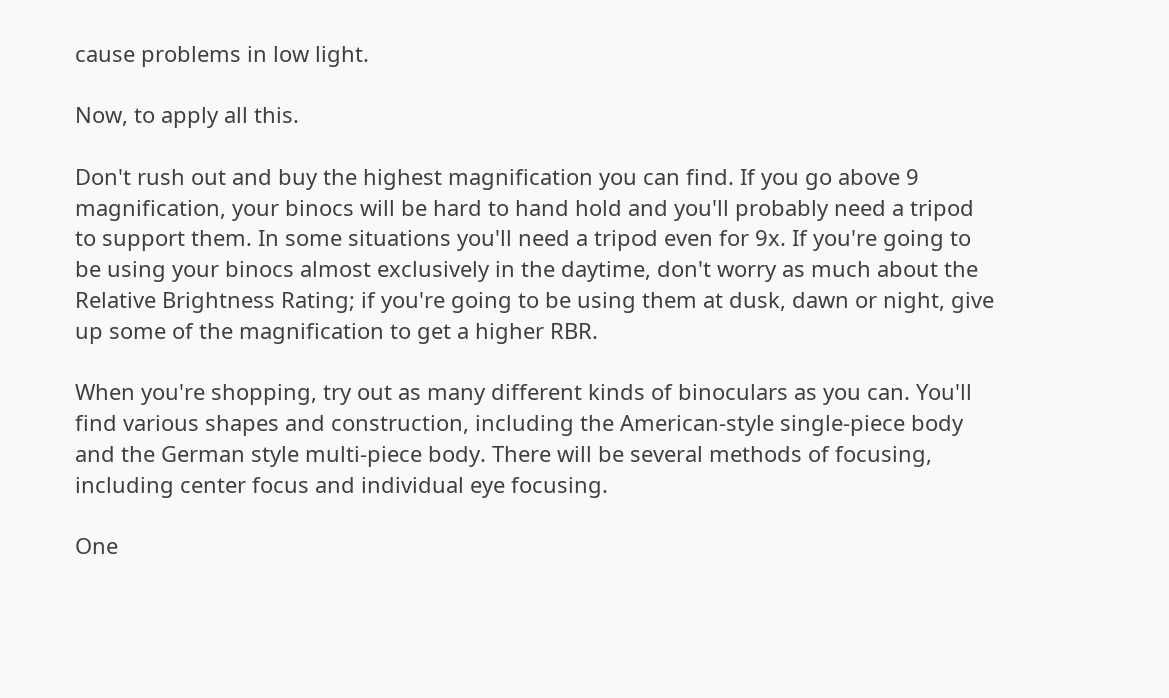cause problems in low light.

Now, to apply all this.

Don't rush out and buy the highest magnification you can find. If you go above 9 magnification, your binocs will be hard to hand hold and you'll probably need a tripod to support them. In some situations you'll need a tripod even for 9x. If you're going to be using your binocs almost exclusively in the daytime, don't worry as much about the Relative Brightness Rating; if you're going to be using them at dusk, dawn or night, give up some of the magnification to get a higher RBR.

When you're shopping, try out as many different kinds of binoculars as you can. You'll find various shapes and construction, including the American-style single-piece body and the German style multi-piece body. There will be several methods of focusing, including center focus and individual eye focusing.

One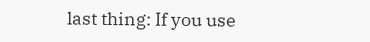last thing: If you use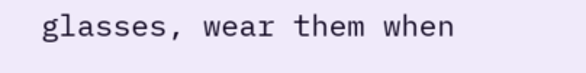glasses, wear them when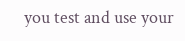you test and use your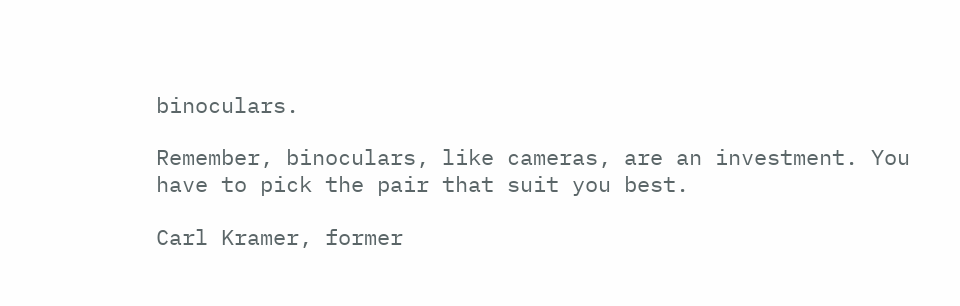binoculars.

Remember, binoculars, like cameras, are an investment. You have to pick the pair that suit you best.

Carl Kramer, former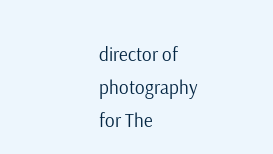director of photography for The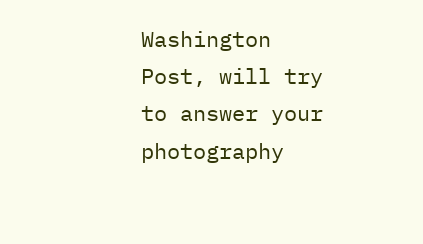Washington Post, will try to answer your photography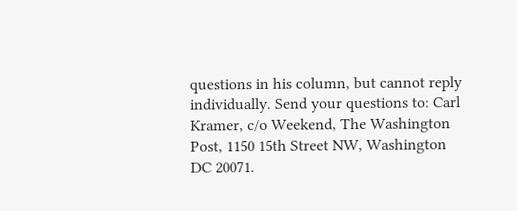questions in his column, but cannot reply individually. Send your questions to: Carl Kramer, c/o Weekend, The Washington Post, 1150 15th Street NW, Washington DC 20071.